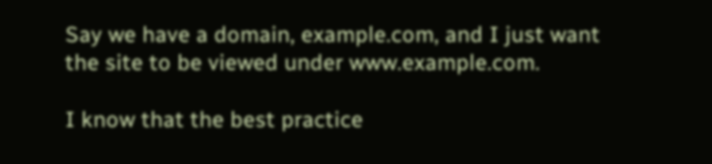Say we have a domain, example.com, and I just want the site to be viewed under www.example.com.

I know that the best practice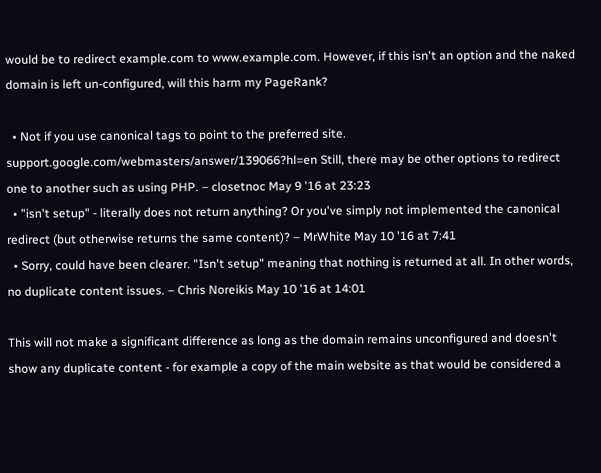would be to redirect example.com to www.example.com. However, if this isn't an option and the naked domain is left un-configured, will this harm my PageRank?

  • Not if you use canonical tags to point to the preferred site. support.google.com/webmasters/answer/139066?hl=en Still, there may be other options to redirect one to another such as using PHP. – closetnoc May 9 '16 at 23:23
  • "isn't setup" - literally does not return anything? Or you've simply not implemented the canonical redirect (but otherwise returns the same content)? – MrWhite May 10 '16 at 7:41
  • Sorry, could have been clearer. "Isn't setup" meaning that nothing is returned at all. In other words, no duplicate content issues. – Chris Noreikis May 10 '16 at 14:01

This will not make a significant difference as long as the domain remains unconfigured and doesn't show any duplicate content - for example a copy of the main website as that would be considered a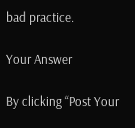bad practice.

Your Answer

By clicking “Post Your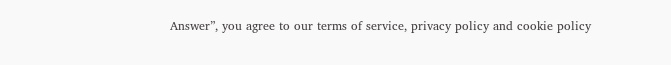Answer”, you agree to our terms of service, privacy policy and cookie policy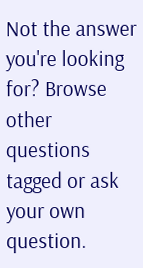Not the answer you're looking for? Browse other questions tagged or ask your own question.